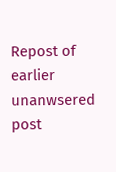Repost of earlier unanwsered post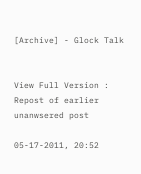[Archive] - Glock Talk


View Full Version : Repost of earlier unanwsered post

05-17-2011, 20:52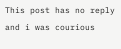This post has no reply and i was courious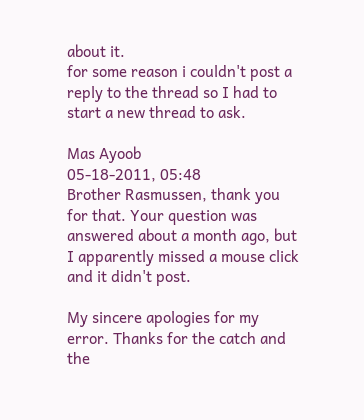about it.
for some reason i couldn't post a reply to the thread so I had to start a new thread to ask.

Mas Ayoob
05-18-2011, 05:48
Brother Rasmussen, thank you for that. Your question was answered about a month ago, but I apparently missed a mouse click and it didn't post.

My sincere apologies for my error. Thanks for the catch and the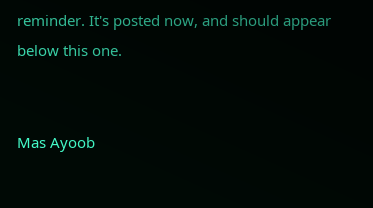reminder. It's posted now, and should appear below this one.


Mas Ayoob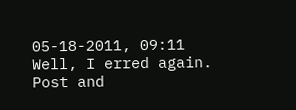05-18-2011, 09:11
Well, I erred again. Post and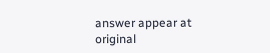answer appear at original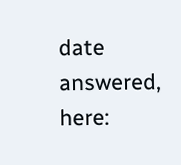date answered, here: